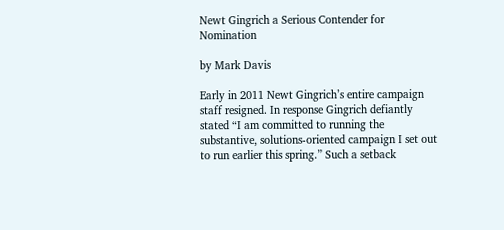Newt Gingrich a Serious Contender for Nomination

by Mark Davis

Early in 2011 Newt Gingrich’s entire campaign staff resigned. In response Gingrich defiantly stated “I am committed to running the substantive, solutions-oriented campaign I set out to run earlier this spring.” Such a setback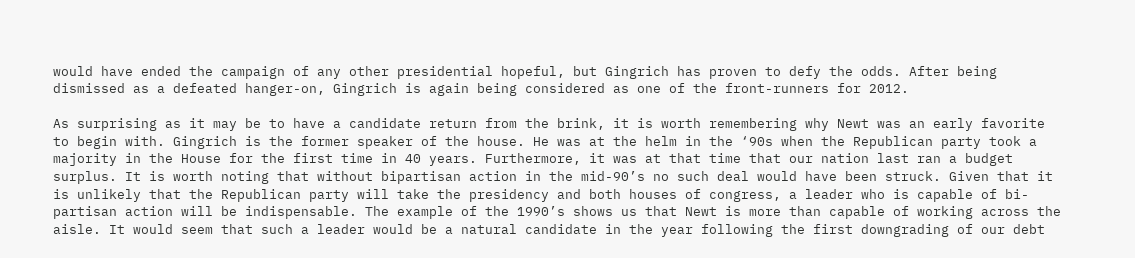would have ended the campaign of any other presidential hopeful, but Gingrich has proven to defy the odds. After being dismissed as a defeated hanger-on, Gingrich is again being considered as one of the front-runners for 2012.

As surprising as it may be to have a candidate return from the brink, it is worth remembering why Newt was an early favorite to begin with. Gingrich is the former speaker of the house. He was at the helm in the ‘90s when the Republican party took a majority in the House for the first time in 40 years. Furthermore, it was at that time that our nation last ran a budget surplus. It is worth noting that without bipartisan action in the mid-90’s no such deal would have been struck. Given that it is unlikely that the Republican party will take the presidency and both houses of congress, a leader who is capable of bi-partisan action will be indispensable. The example of the 1990’s shows us that Newt is more than capable of working across the aisle. It would seem that such a leader would be a natural candidate in the year following the first downgrading of our debt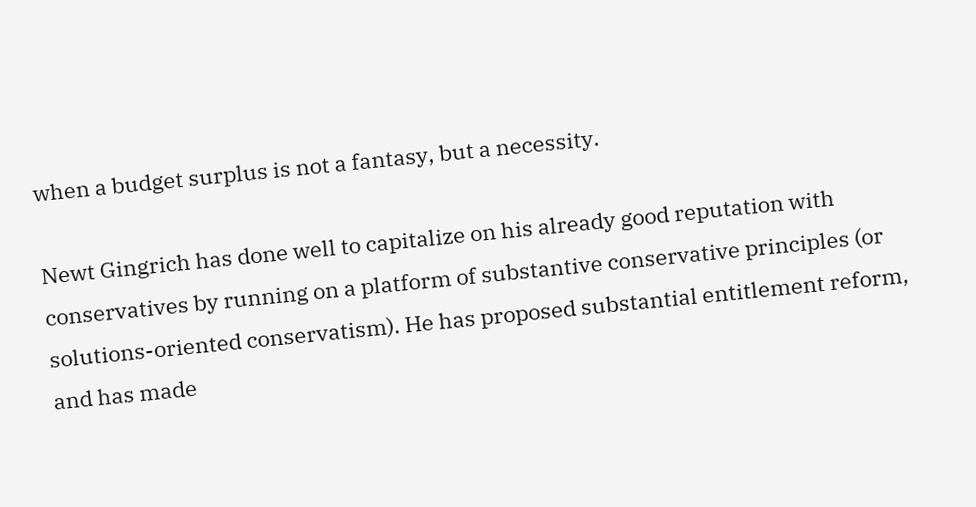when a budget surplus is not a fantasy, but a necessity.

Newt Gingrich has done well to capitalize on his already good reputation with conservatives by running on a platform of substantive conservative principles (or solutions-oriented conservatism). He has proposed substantial entitlement reform, and has made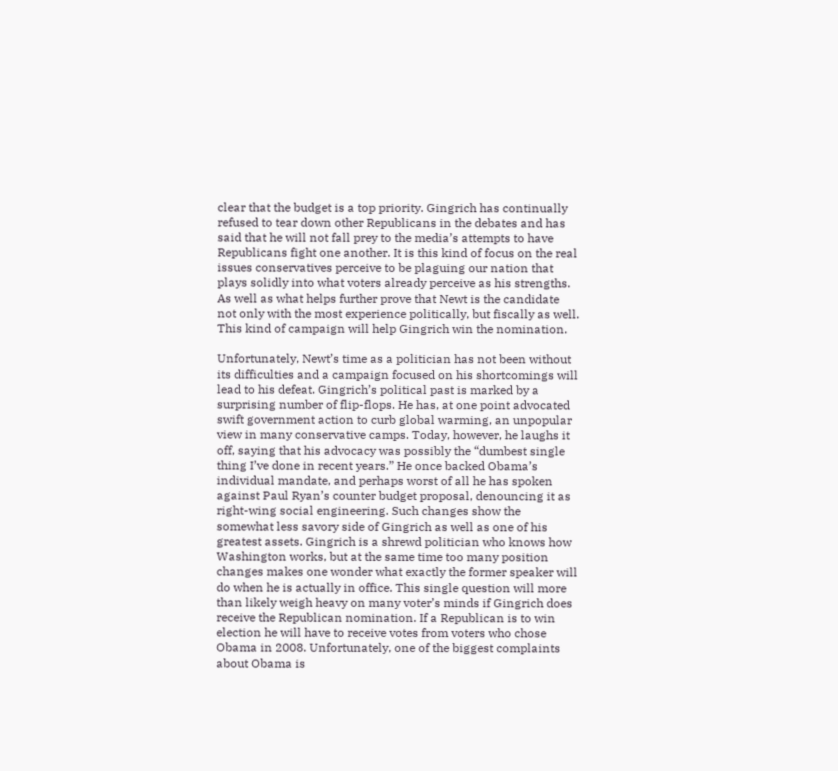clear that the budget is a top priority. Gingrich has continually refused to tear down other Republicans in the debates and has said that he will not fall prey to the media’s attempts to have Republicans fight one another. It is this kind of focus on the real issues conservatives perceive to be plaguing our nation that plays solidly into what voters already perceive as his strengths. As well as what helps further prove that Newt is the candidate not only with the most experience politically, but fiscally as well. This kind of campaign will help Gingrich win the nomination.

Unfortunately, Newt’s time as a politician has not been without its difficulties and a campaign focused on his shortcomings will lead to his defeat. Gingrich’s political past is marked by a surprising number of flip-flops. He has, at one point advocated swift government action to curb global warming, an unpopular view in many conservative camps. Today, however, he laughs it off, saying that his advocacy was possibly the “dumbest single thing I’ve done in recent years.” He once backed Obama’s individual mandate, and perhaps worst of all he has spoken against Paul Ryan’s counter budget proposal, denouncing it as right-wing social engineering. Such changes show the somewhat less savory side of Gingrich as well as one of his greatest assets. Gingrich is a shrewd politician who knows how Washington works, but at the same time too many position changes makes one wonder what exactly the former speaker will do when he is actually in office. This single question will more than likely weigh heavy on many voter’s minds if Gingrich does receive the Republican nomination. If a Republican is to win election he will have to receive votes from voters who chose Obama in 2008. Unfortunately, one of the biggest complaints about Obama is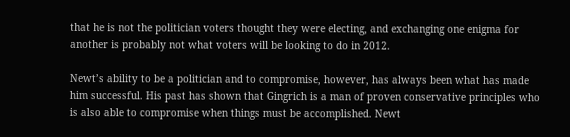that he is not the politician voters thought they were electing, and exchanging one enigma for another is probably not what voters will be looking to do in 2012.

Newt’s ability to be a politician and to compromise, however, has always been what has made him successful. His past has shown that Gingrich is a man of proven conservative principles who is also able to compromise when things must be accomplished. Newt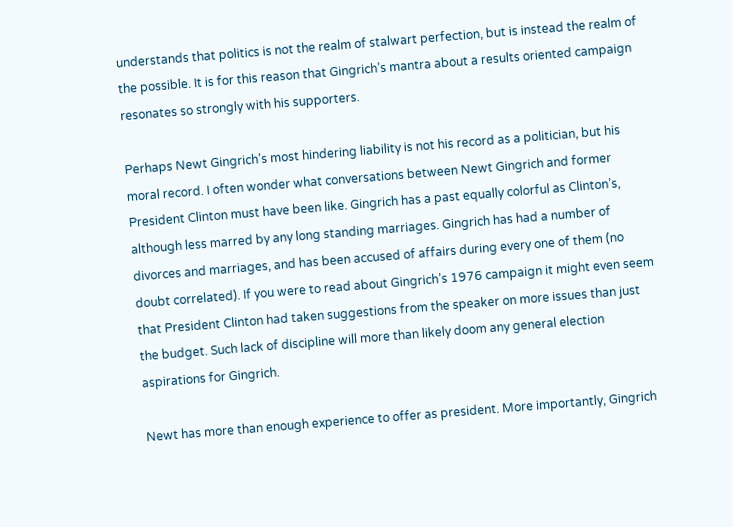understands that politics is not the realm of stalwart perfection, but is instead the realm of the possible. It is for this reason that Gingrich’s mantra about a results oriented campaign resonates so strongly with his supporters.

Perhaps Newt Gingrich’s most hindering liability is not his record as a politician, but his moral record. I often wonder what conversations between Newt Gingrich and former President Clinton must have been like. Gingrich has a past equally colorful as Clinton’s, although less marred by any long standing marriages. Gingrich has had a number of divorces and marriages, and has been accused of affairs during every one of them (no doubt correlated). If you were to read about Gingrich’s 1976 campaign it might even seem that President Clinton had taken suggestions from the speaker on more issues than just the budget. Such lack of discipline will more than likely doom any general election aspirations for Gingrich.

Newt has more than enough experience to offer as president. More importantly, Gingrich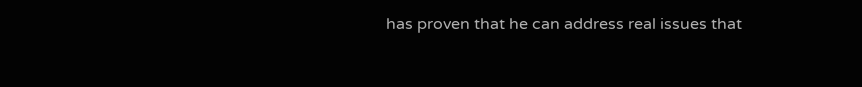has proven that he can address real issues that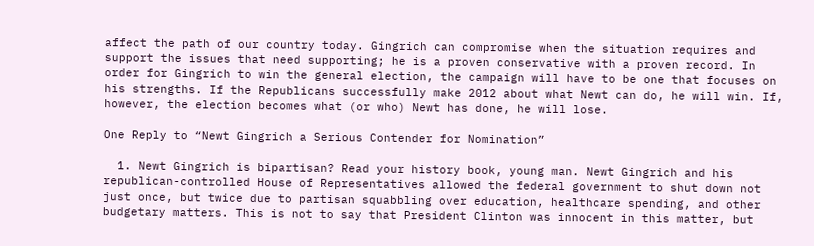affect the path of our country today. Gingrich can compromise when the situation requires and support the issues that need supporting; he is a proven conservative with a proven record. In order for Gingrich to win the general election, the campaign will have to be one that focuses on his strengths. If the Republicans successfully make 2012 about what Newt can do, he will win. If, however, the election becomes what (or who) Newt has done, he will lose.

One Reply to “Newt Gingrich a Serious Contender for Nomination”

  1. Newt Gingrich is bipartisan? Read your history book, young man. Newt Gingrich and his republican-controlled House of Representatives allowed the federal government to shut down not just once, but twice due to partisan squabbling over education, healthcare spending, and other budgetary matters. This is not to say that President Clinton was innocent in this matter, but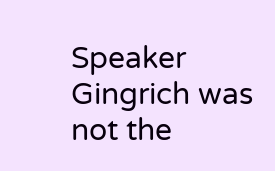Speaker Gingrich was not the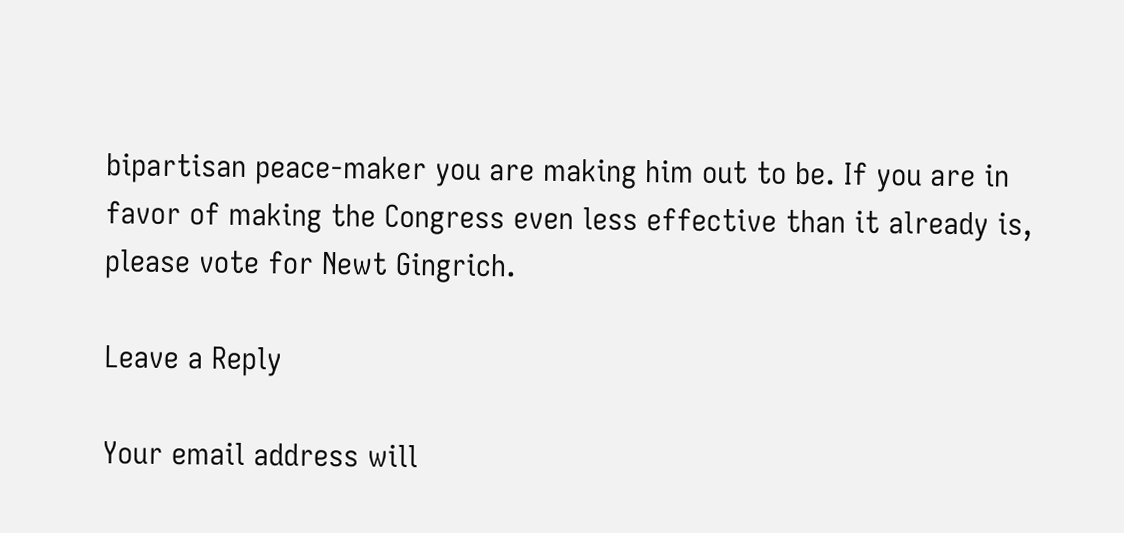bipartisan peace-maker you are making him out to be. If you are in favor of making the Congress even less effective than it already is, please vote for Newt Gingrich.

Leave a Reply

Your email address will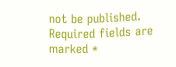not be published. Required fields are marked *